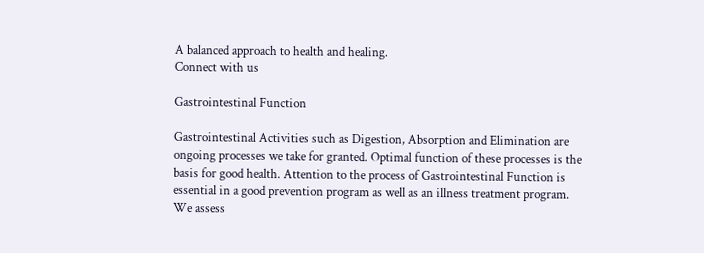A balanced approach to health and healing.
Connect with us

Gastrointestinal Function

Gastrointestinal Activities such as Digestion, Absorption and Elimination are ongoing processes we take for granted. Optimal function of these processes is the basis for good health. Attention to the process of Gastrointestinal Function is essential in a good prevention program as well as an illness treatment program.  We assess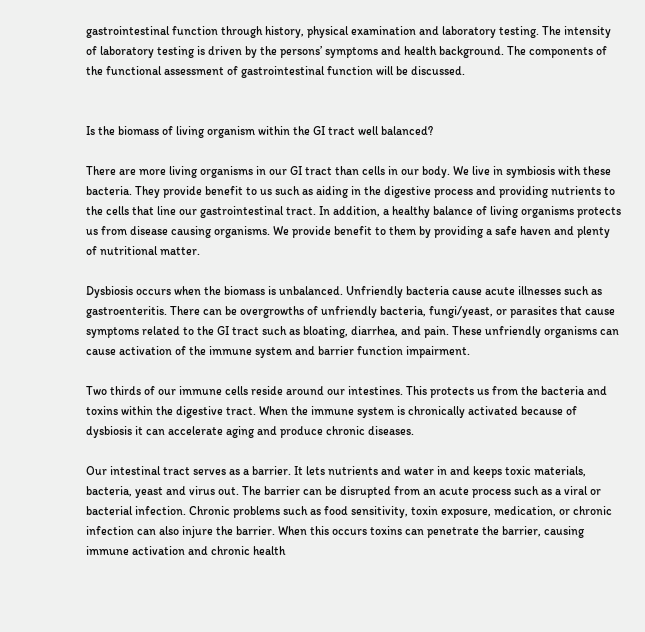gastrointestinal function through history, physical examination and laboratory testing. The intensity of laboratory testing is driven by the persons’ symptoms and health background. The components of the functional assessment of gastrointestinal function will be discussed.


Is the biomass of living organism within the GI tract well balanced?

There are more living organisms in our GI tract than cells in our body. We live in symbiosis with these bacteria. They provide benefit to us such as aiding in the digestive process and providing nutrients to the cells that line our gastrointestinal tract. In addition, a healthy balance of living organisms protects us from disease causing organisms. We provide benefit to them by providing a safe haven and plenty of nutritional matter.

Dysbiosis occurs when the biomass is unbalanced. Unfriendly bacteria cause acute illnesses such as gastroenteritis. There can be overgrowths of unfriendly bacteria, fungi/yeast, or parasites that cause symptoms related to the GI tract such as bloating, diarrhea, and pain. These unfriendly organisms can cause activation of the immune system and barrier function impairment.

Two thirds of our immune cells reside around our intestines. This protects us from the bacteria and toxins within the digestive tract. When the immune system is chronically activated because of dysbiosis it can accelerate aging and produce chronic diseases.

Our intestinal tract serves as a barrier. It lets nutrients and water in and keeps toxic materials, bacteria, yeast and virus out. The barrier can be disrupted from an acute process such as a viral or bacterial infection. Chronic problems such as food sensitivity, toxin exposure, medication, or chronic infection can also injure the barrier. When this occurs toxins can penetrate the barrier, causing immune activation and chronic health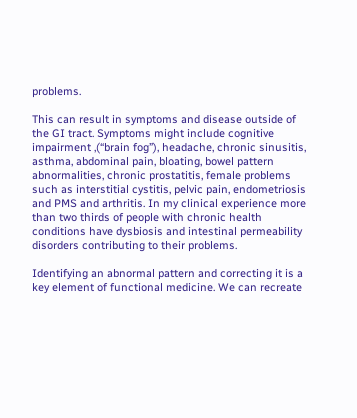problems.

This can result in symptoms and disease outside of the GI tract. Symptoms might include cognitive impairment ,(“brain fog”), headache, chronic sinusitis, asthma, abdominal pain, bloating, bowel pattern abnormalities, chronic prostatitis, female problems such as interstitial cystitis, pelvic pain, endometriosis and PMS and arthritis. In my clinical experience more than two thirds of people with chronic health conditions have dysbiosis and intestinal permeability disorders contributing to their problems.

Identifying an abnormal pattern and correcting it is a key element of functional medicine. We can recreate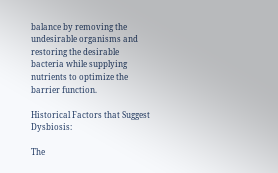balance by removing the undesirable organisms and restoring the desirable bacteria while supplying nutrients to optimize the barrier function.

Historical Factors that Suggest Dysbiosis:

The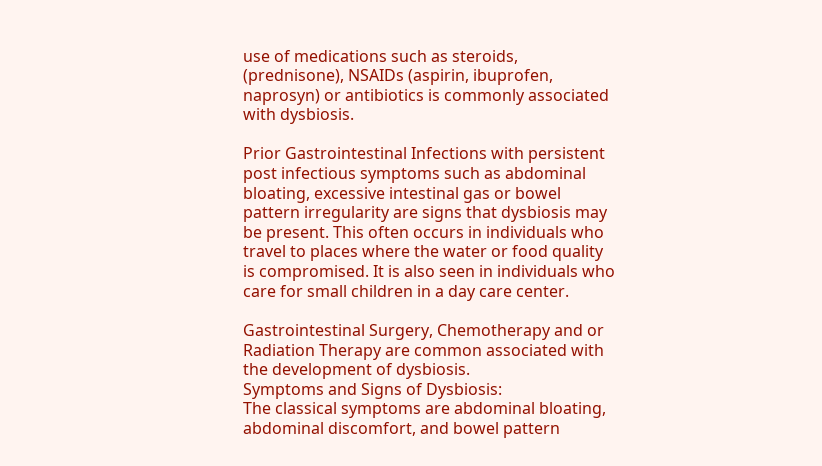use of medications such as steroids, (prednisone), NSAIDs (aspirin, ibuprofen, naprosyn) or antibiotics is commonly associated with dysbiosis.

Prior Gastrointestinal Infections with persistent post infectious symptoms such as abdominal bloating, excessive intestinal gas or bowel pattern irregularity are signs that dysbiosis may be present. This often occurs in individuals who travel to places where the water or food quality is compromised. It is also seen in individuals who care for small children in a day care center.

Gastrointestinal Surgery, Chemotherapy and or Radiation Therapy are common associated with the development of dysbiosis.
Symptoms and Signs of Dysbiosis:
The classical symptoms are abdominal bloating, abdominal discomfort, and bowel pattern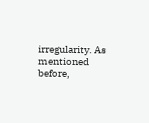irregularity. As mentioned before,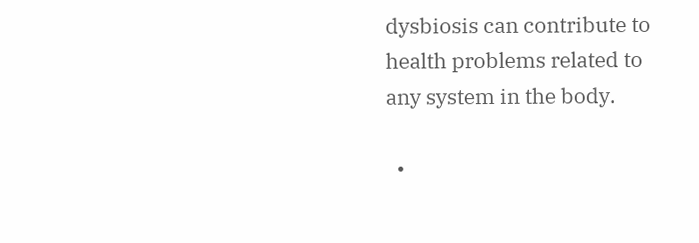dysbiosis can contribute to health problems related to any system in the body.

  •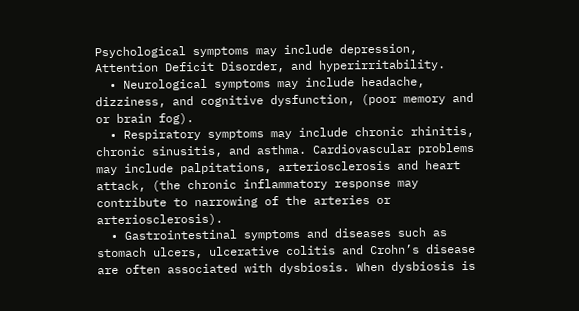Psychological symptoms may include depression, Attention Deficit Disorder, and hyperirritability.
  • Neurological symptoms may include headache, dizziness, and cognitive dysfunction, (poor memory and or brain fog).
  • Respiratory symptoms may include chronic rhinitis, chronic sinusitis, and asthma. Cardiovascular problems may include palpitations, arteriosclerosis and heart attack, (the chronic inflammatory response may contribute to narrowing of the arteries or arteriosclerosis).
  • Gastrointestinal symptoms and diseases such as stomach ulcers, ulcerative colitis and Crohn’s disease are often associated with dysbiosis. When dysbiosis is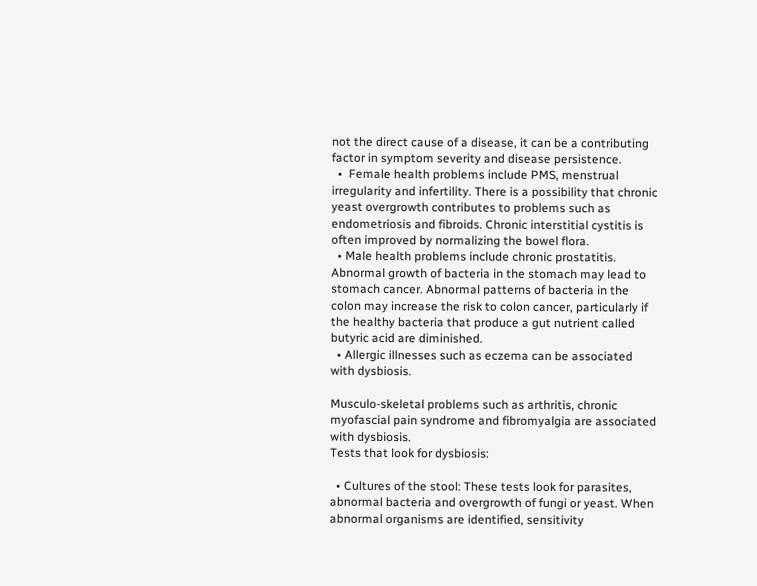not the direct cause of a disease, it can be a contributing factor in symptom severity and disease persistence.
  •  Female health problems include PMS, menstrual irregularity and infertility. There is a possibility that chronic yeast overgrowth contributes to problems such as endometriosis and fibroids. Chronic interstitial cystitis is often improved by normalizing the bowel flora.
  • Male health problems include chronic prostatitis. Abnormal growth of bacteria in the stomach may lead to stomach cancer. Abnormal patterns of bacteria in the colon may increase the risk to colon cancer, particularly if the healthy bacteria that produce a gut nutrient called butyric acid are diminished.
  • Allergic illnesses such as eczema can be associated with dysbiosis.

Musculo-skeletal problems such as arthritis, chronic myofascial pain syndrome and fibromyalgia are associated with dysbiosis.
Tests that look for dysbiosis:

  • Cultures of the stool: These tests look for parasites, abnormal bacteria and overgrowth of fungi or yeast. When abnormal organisms are identified, sensitivity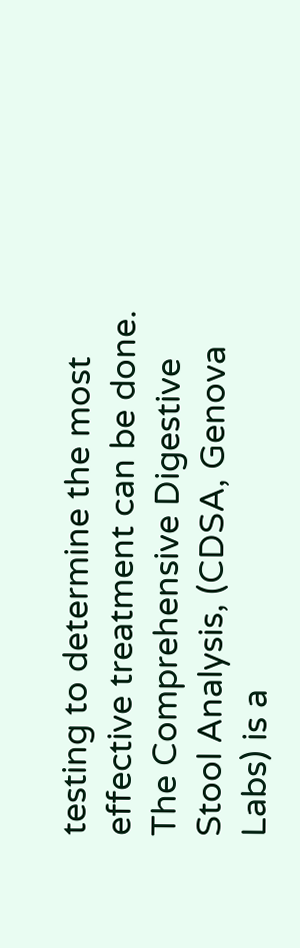testing to determine the most effective treatment can be done. The Comprehensive Digestive Stool Analysis, (CDSA, Genova Labs) is a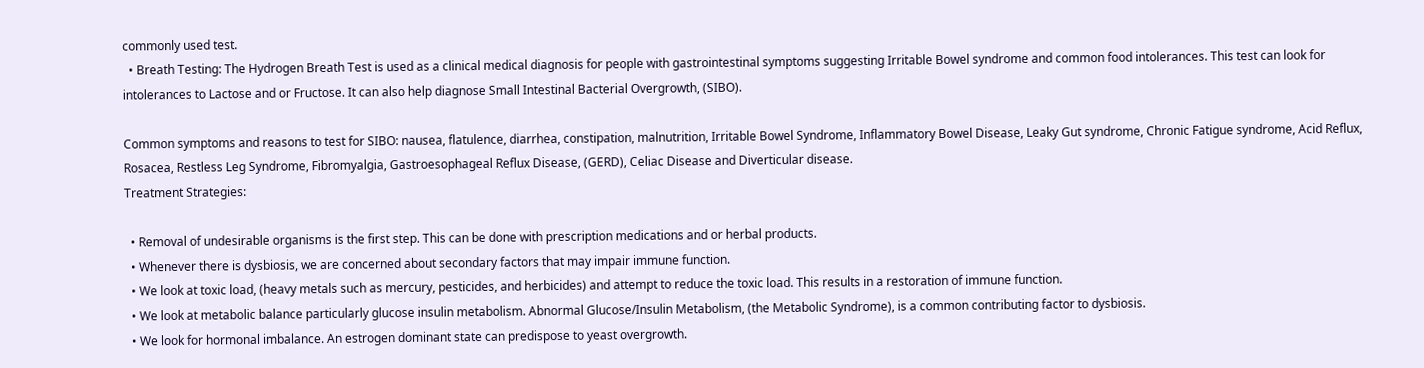commonly used test.
  • Breath Testing: The Hydrogen Breath Test is used as a clinical medical diagnosis for people with gastrointestinal symptoms suggesting Irritable Bowel syndrome and common food intolerances. This test can look for intolerances to Lactose and or Fructose. It can also help diagnose Small Intestinal Bacterial Overgrowth, (SIBO).

Common symptoms and reasons to test for SIBO: nausea, flatulence, diarrhea, constipation, malnutrition, Irritable Bowel Syndrome, Inflammatory Bowel Disease, Leaky Gut syndrome, Chronic Fatigue syndrome, Acid Reflux, Rosacea, Restless Leg Syndrome, Fibromyalgia, Gastroesophageal Reflux Disease, (GERD), Celiac Disease and Diverticular disease.
Treatment Strategies:

  • Removal of undesirable organisms is the first step. This can be done with prescription medications and or herbal products.
  • Whenever there is dysbiosis, we are concerned about secondary factors that may impair immune function.
  • We look at toxic load, (heavy metals such as mercury, pesticides, and herbicides) and attempt to reduce the toxic load. This results in a restoration of immune function.
  • We look at metabolic balance particularly glucose insulin metabolism. Abnormal Glucose/Insulin Metabolism, (the Metabolic Syndrome), is a common contributing factor to dysbiosis.
  • We look for hormonal imbalance. An estrogen dominant state can predispose to yeast overgrowth.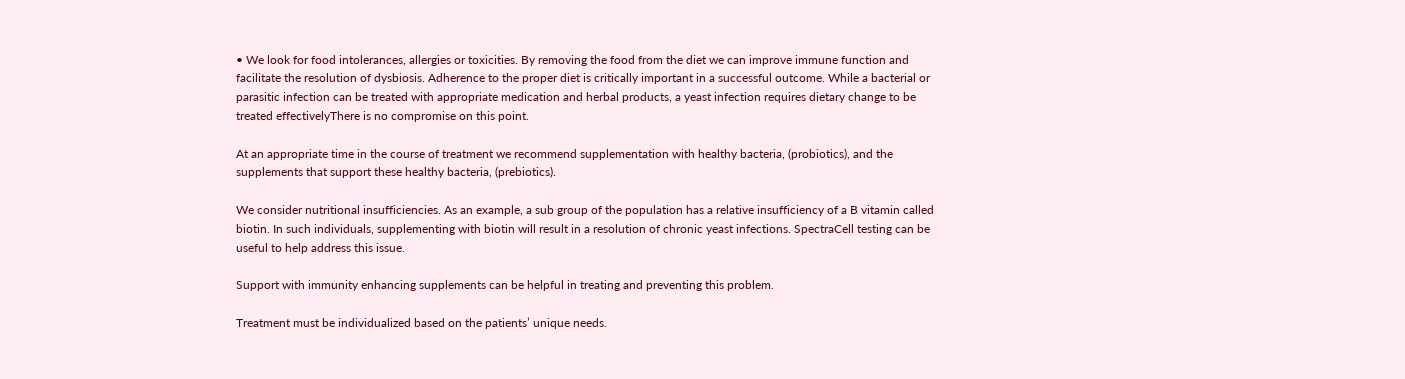• We look for food intolerances, allergies or toxicities. By removing the food from the diet we can improve immune function and facilitate the resolution of dysbiosis. Adherence to the proper diet is critically important in a successful outcome. While a bacterial or parasitic infection can be treated with appropriate medication and herbal products, a yeast infection requires dietary change to be treated effectivelyThere is no compromise on this point.

At an appropriate time in the course of treatment we recommend supplementation with healthy bacteria, (probiotics), and the supplements that support these healthy bacteria, (prebiotics).

We consider nutritional insufficiencies. As an example, a sub group of the population has a relative insufficiency of a B vitamin called biotin. In such individuals, supplementing with biotin will result in a resolution of chronic yeast infections. SpectraCell testing can be useful to help address this issue.

Support with immunity enhancing supplements can be helpful in treating and preventing this problem.

Treatment must be individualized based on the patients’ unique needs.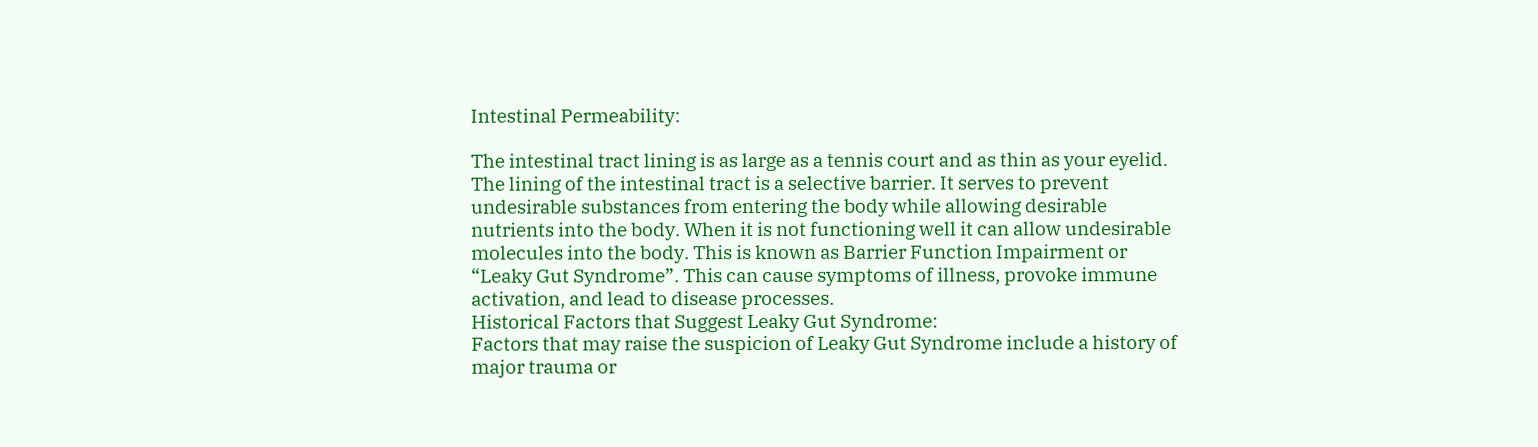Intestinal Permeability:

The intestinal tract lining is as large as a tennis court and as thin as your eyelid. The lining of the intestinal tract is a selective barrier. It serves to prevent undesirable substances from entering the body while allowing desirable nutrients into the body. When it is not functioning well it can allow undesirable molecules into the body. This is known as Barrier Function Impairment or “Leaky Gut Syndrome”. This can cause symptoms of illness, provoke immune activation, and lead to disease processes.
Historical Factors that Suggest Leaky Gut Syndrome:
Factors that may raise the suspicion of Leaky Gut Syndrome include a history of major trauma or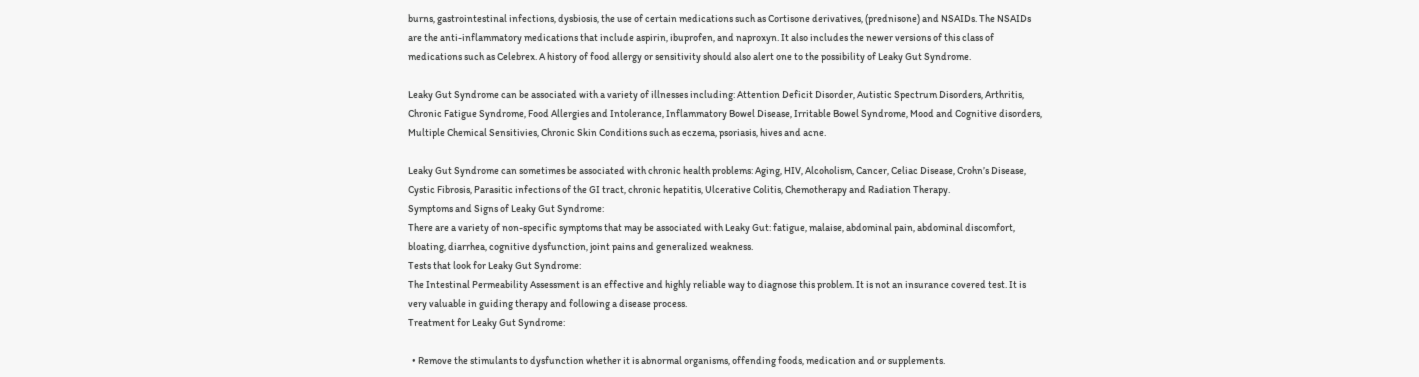burns, gastrointestinal infections, dysbiosis, the use of certain medications such as Cortisone derivatives, (prednisone) and NSAIDs. The NSAIDs are the anti-inflammatory medications that include aspirin, ibuprofen, and naproxyn. It also includes the newer versions of this class of medications such as Celebrex. A history of food allergy or sensitivity should also alert one to the possibility of Leaky Gut Syndrome.

Leaky Gut Syndrome can be associated with a variety of illnesses including: Attention Deficit Disorder, Autistic Spectrum Disorders, Arthritis, Chronic Fatigue Syndrome, Food Allergies and Intolerance, Inflammatory Bowel Disease, Irritable Bowel Syndrome, Mood and Cognitive disorders, Multiple Chemical Sensitivies, Chronic Skin Conditions such as eczema, psoriasis, hives and acne.

Leaky Gut Syndrome can sometimes be associated with chronic health problems: Aging, HIV, Alcoholism, Cancer, Celiac Disease, Crohn’s Disease, Cystic Fibrosis, Parasitic infections of the GI tract, chronic hepatitis, Ulcerative Colitis, Chemotherapy and Radiation Therapy.
Symptoms and Signs of Leaky Gut Syndrome:
There are a variety of non-specific symptoms that may be associated with Leaky Gut: fatigue, malaise, abdominal pain, abdominal discomfort, bloating, diarrhea, cognitive dysfunction, joint pains and generalized weakness.
Tests that look for Leaky Gut Syndrome:
The Intestinal Permeability Assessment is an effective and highly reliable way to diagnose this problem. It is not an insurance covered test. It is very valuable in guiding therapy and following a disease process.
Treatment for Leaky Gut Syndrome:

  • Remove the stimulants to dysfunction whether it is abnormal organisms, offending foods, medication and or supplements.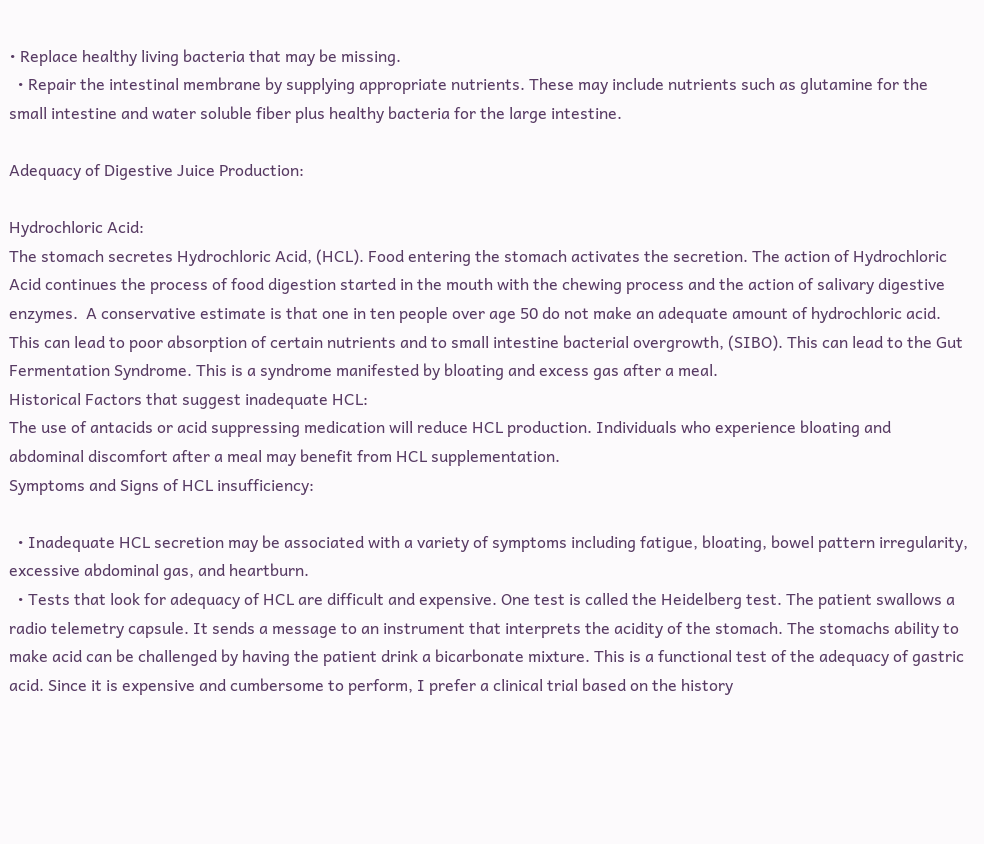• Replace healthy living bacteria that may be missing.
  • Repair the intestinal membrane by supplying appropriate nutrients. These may include nutrients such as glutamine for the small intestine and water soluble fiber plus healthy bacteria for the large intestine.

Adequacy of Digestive Juice Production:

Hydrochloric Acid:
The stomach secretes Hydrochloric Acid, (HCL). Food entering the stomach activates the secretion. The action of Hydrochloric Acid continues the process of food digestion started in the mouth with the chewing process and the action of salivary digestive enzymes.  A conservative estimate is that one in ten people over age 50 do not make an adequate amount of hydrochloric acid. This can lead to poor absorption of certain nutrients and to small intestine bacterial overgrowth, (SIBO). This can lead to the Gut Fermentation Syndrome. This is a syndrome manifested by bloating and excess gas after a meal.
Historical Factors that suggest inadequate HCL:
The use of antacids or acid suppressing medication will reduce HCL production. Individuals who experience bloating and abdominal discomfort after a meal may benefit from HCL supplementation.
Symptoms and Signs of HCL insufficiency:

  • Inadequate HCL secretion may be associated with a variety of symptoms including fatigue, bloating, bowel pattern irregularity, excessive abdominal gas, and heartburn.
  • Tests that look for adequacy of HCL are difficult and expensive. One test is called the Heidelberg test. The patient swallows a radio telemetry capsule. It sends a message to an instrument that interprets the acidity of the stomach. The stomachs ability to make acid can be challenged by having the patient drink a bicarbonate mixture. This is a functional test of the adequacy of gastric acid. Since it is expensive and cumbersome to perform, I prefer a clinical trial based on the history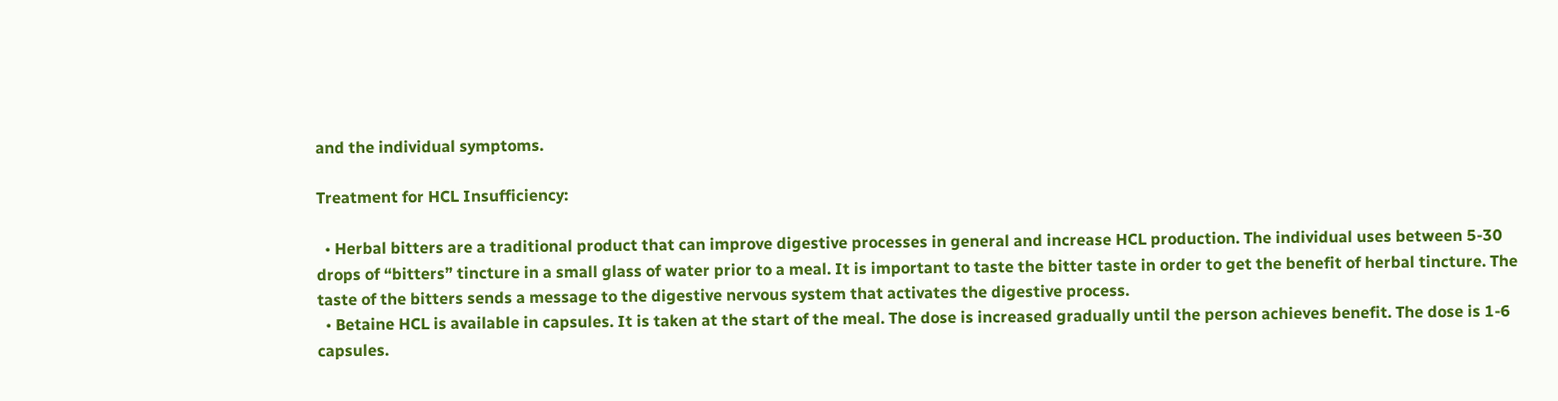and the individual symptoms.

Treatment for HCL Insufficiency:

  • Herbal bitters are a traditional product that can improve digestive processes in general and increase HCL production. The individual uses between 5-30 drops of “bitters” tincture in a small glass of water prior to a meal. It is important to taste the bitter taste in order to get the benefit of herbal tincture. The taste of the bitters sends a message to the digestive nervous system that activates the digestive process.
  • Betaine HCL is available in capsules. It is taken at the start of the meal. The dose is increased gradually until the person achieves benefit. The dose is 1-6 capsules.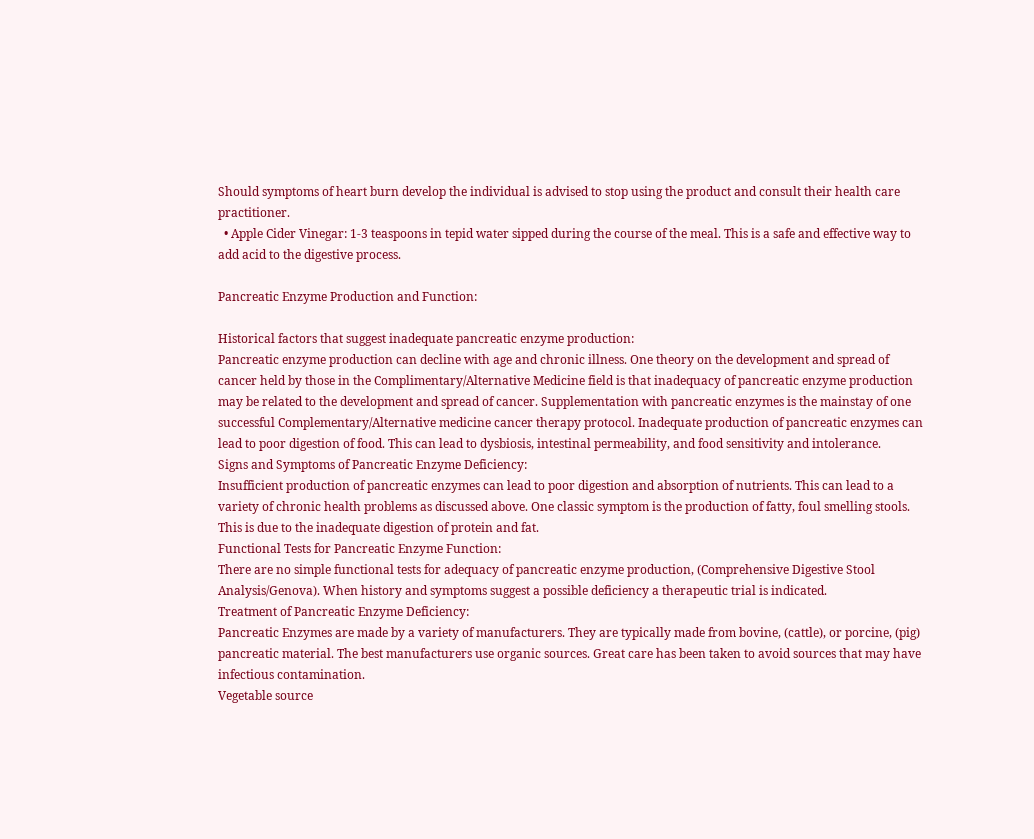Should symptoms of heart burn develop the individual is advised to stop using the product and consult their health care practitioner.
  • Apple Cider Vinegar: 1-3 teaspoons in tepid water sipped during the course of the meal. This is a safe and effective way to add acid to the digestive process.

Pancreatic Enzyme Production and Function:

Historical factors that suggest inadequate pancreatic enzyme production:
Pancreatic enzyme production can decline with age and chronic illness. One theory on the development and spread of cancer held by those in the Complimentary/Alternative Medicine field is that inadequacy of pancreatic enzyme production may be related to the development and spread of cancer. Supplementation with pancreatic enzymes is the mainstay of one successful Complementary/Alternative medicine cancer therapy protocol. Inadequate production of pancreatic enzymes can lead to poor digestion of food. This can lead to dysbiosis, intestinal permeability, and food sensitivity and intolerance.
Signs and Symptoms of Pancreatic Enzyme Deficiency:
Insufficient production of pancreatic enzymes can lead to poor digestion and absorption of nutrients. This can lead to a variety of chronic health problems as discussed above. One classic symptom is the production of fatty, foul smelling stools. This is due to the inadequate digestion of protein and fat.
Functional Tests for Pancreatic Enzyme Function:
There are no simple functional tests for adequacy of pancreatic enzyme production, (Comprehensive Digestive Stool Analysis/Genova). When history and symptoms suggest a possible deficiency a therapeutic trial is indicated.
Treatment of Pancreatic Enzyme Deficiency:
Pancreatic Enzymes are made by a variety of manufacturers. They are typically made from bovine, (cattle), or porcine, (pig) pancreatic material. The best manufacturers use organic sources. Great care has been taken to avoid sources that may have infectious contamination.
Vegetable source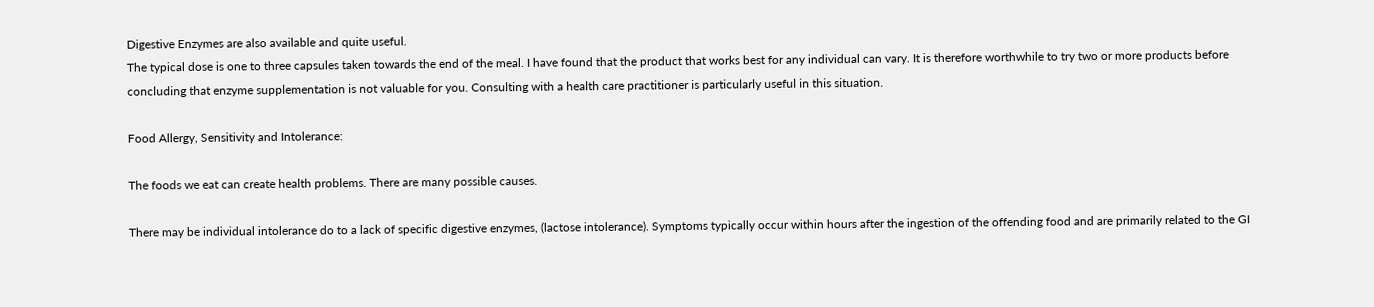Digestive Enzymes are also available and quite useful.
The typical dose is one to three capsules taken towards the end of the meal. I have found that the product that works best for any individual can vary. It is therefore worthwhile to try two or more products before concluding that enzyme supplementation is not valuable for you. Consulting with a health care practitioner is particularly useful in this situation.

Food Allergy, Sensitivity and Intolerance:

The foods we eat can create health problems. There are many possible causes.

There may be individual intolerance do to a lack of specific digestive enzymes, (lactose intolerance). Symptoms typically occur within hours after the ingestion of the offending food and are primarily related to the GI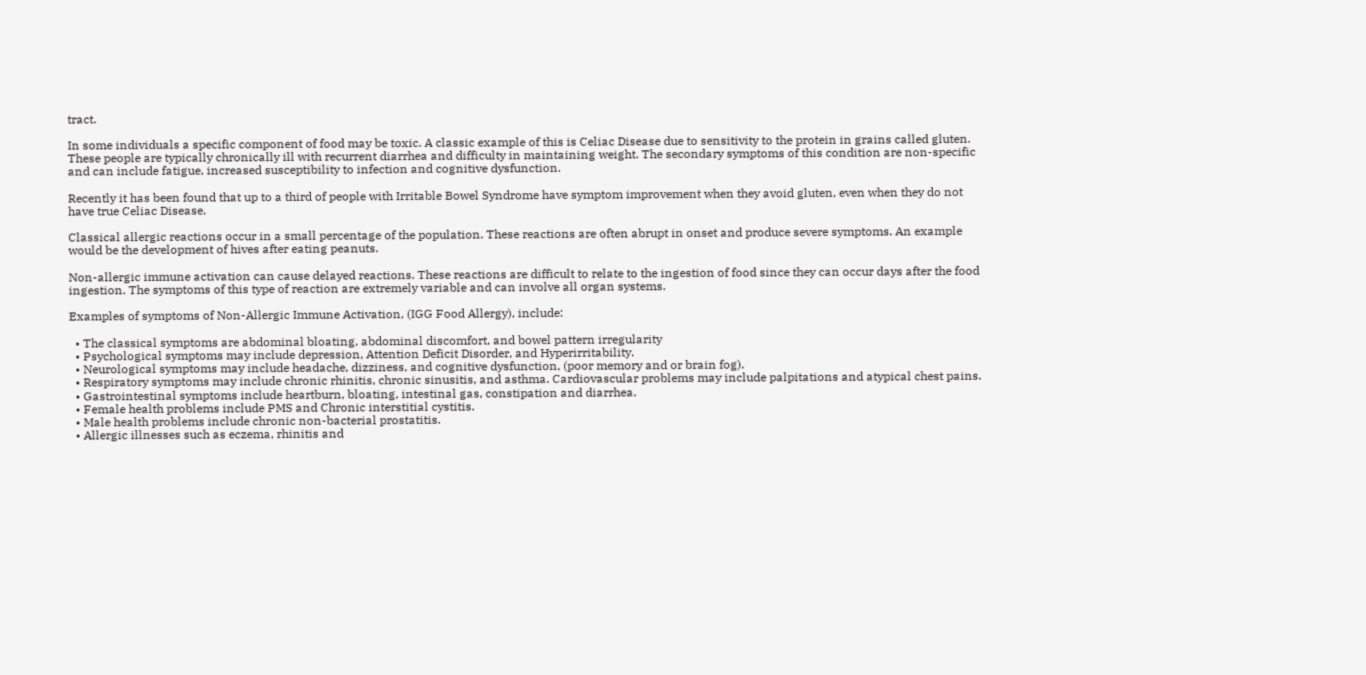tract.

In some individuals a specific component of food may be toxic. A classic example of this is Celiac Disease due to sensitivity to the protein in grains called gluten. These people are typically chronically ill with recurrent diarrhea and difficulty in maintaining weight. The secondary symptoms of this condition are non-specific and can include fatigue, increased susceptibility to infection and cognitive dysfunction.

Recently it has been found that up to a third of people with Irritable Bowel Syndrome have symptom improvement when they avoid gluten, even when they do not have true Celiac Disease.

Classical allergic reactions occur in a small percentage of the population. These reactions are often abrupt in onset and produce severe symptoms. An example would be the development of hives after eating peanuts.

Non-allergic immune activation can cause delayed reactions. These reactions are difficult to relate to the ingestion of food since they can occur days after the food ingestion. The symptoms of this type of reaction are extremely variable and can involve all organ systems.

Examples of symptoms of Non-Allergic Immune Activation, (IGG Food Allergy), include:

  • The classical symptoms are abdominal bloating, abdominal discomfort, and bowel pattern irregularity
  • Psychological symptoms may include depression, Attention Deficit Disorder, and Hyperirritability.
  • Neurological symptoms may include headache, dizziness, and cognitive dysfunction, (poor memory and or brain fog).
  • Respiratory symptoms may include chronic rhinitis, chronic sinusitis, and asthma. Cardiovascular problems may include palpitations and atypical chest pains.
  • Gastrointestinal symptoms include heartburn, bloating, intestinal gas, constipation and diarrhea.
  • Female health problems include PMS and Chronic interstitial cystitis.
  • Male health problems include chronic non-bacterial prostatitis.
  • Allergic illnesses such as eczema, rhinitis and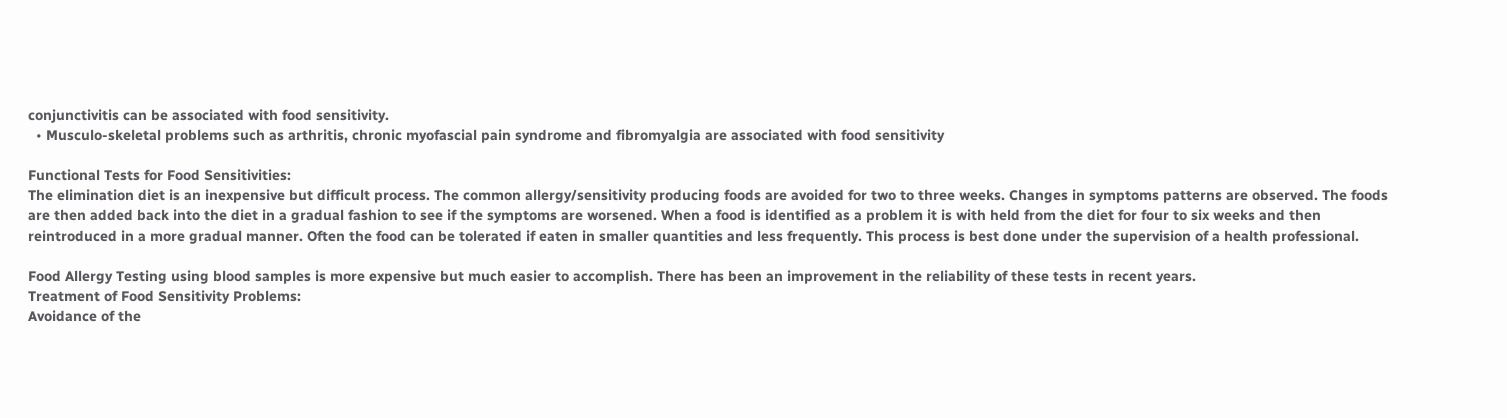conjunctivitis can be associated with food sensitivity.
  • Musculo-skeletal problems such as arthritis, chronic myofascial pain syndrome and fibromyalgia are associated with food sensitivity

Functional Tests for Food Sensitivities:
The elimination diet is an inexpensive but difficult process. The common allergy/sensitivity producing foods are avoided for two to three weeks. Changes in symptoms patterns are observed. The foods are then added back into the diet in a gradual fashion to see if the symptoms are worsened. When a food is identified as a problem it is with held from the diet for four to six weeks and then reintroduced in a more gradual manner. Often the food can be tolerated if eaten in smaller quantities and less frequently. This process is best done under the supervision of a health professional.

Food Allergy Testing using blood samples is more expensive but much easier to accomplish. There has been an improvement in the reliability of these tests in recent years.
Treatment of Food Sensitivity Problems:
Avoidance of the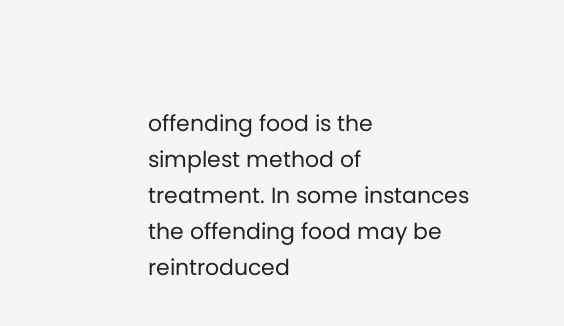offending food is the simplest method of treatment. In some instances the offending food may be reintroduced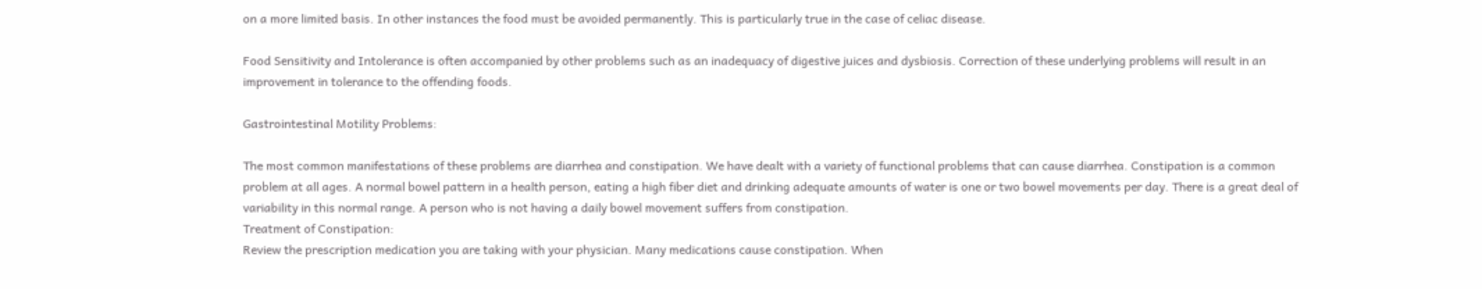on a more limited basis. In other instances the food must be avoided permanently. This is particularly true in the case of celiac disease.

Food Sensitivity and Intolerance is often accompanied by other problems such as an inadequacy of digestive juices and dysbiosis. Correction of these underlying problems will result in an improvement in tolerance to the offending foods.

Gastrointestinal Motility Problems:

The most common manifestations of these problems are diarrhea and constipation. We have dealt with a variety of functional problems that can cause diarrhea. Constipation is a common problem at all ages. A normal bowel pattern in a health person, eating a high fiber diet and drinking adequate amounts of water is one or two bowel movements per day. There is a great deal of variability in this normal range. A person who is not having a daily bowel movement suffers from constipation.
Treatment of Constipation:
Review the prescription medication you are taking with your physician. Many medications cause constipation. When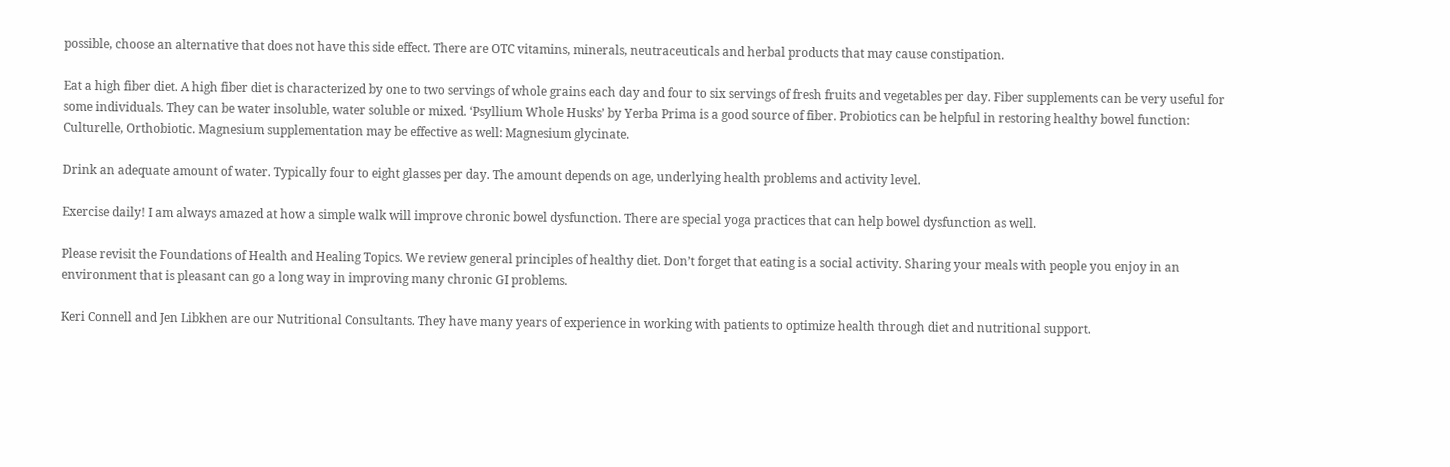possible, choose an alternative that does not have this side effect. There are OTC vitamins, minerals, neutraceuticals and herbal products that may cause constipation.

Eat a high fiber diet. A high fiber diet is characterized by one to two servings of whole grains each day and four to six servings of fresh fruits and vegetables per day. Fiber supplements can be very useful for some individuals. They can be water insoluble, water soluble or mixed. ‘Psyllium Whole Husks’ by Yerba Prima is a good source of fiber. Probiotics can be helpful in restoring healthy bowel function: Culturelle, Orthobiotic. Magnesium supplementation may be effective as well: Magnesium glycinate.

Drink an adequate amount of water. Typically four to eight glasses per day. The amount depends on age, underlying health problems and activity level.

Exercise daily! I am always amazed at how a simple walk will improve chronic bowel dysfunction. There are special yoga practices that can help bowel dysfunction as well.

Please revisit the Foundations of Health and Healing Topics. We review general principles of healthy diet. Don’t forget that eating is a social activity. Sharing your meals with people you enjoy in an environment that is pleasant can go a long way in improving many chronic GI problems.

Keri Connell and Jen Libkhen are our Nutritional Consultants. They have many years of experience in working with patients to optimize health through diet and nutritional support.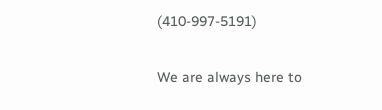(410-997-5191)

We are always here to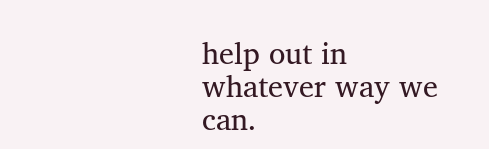help out in whatever way we can.